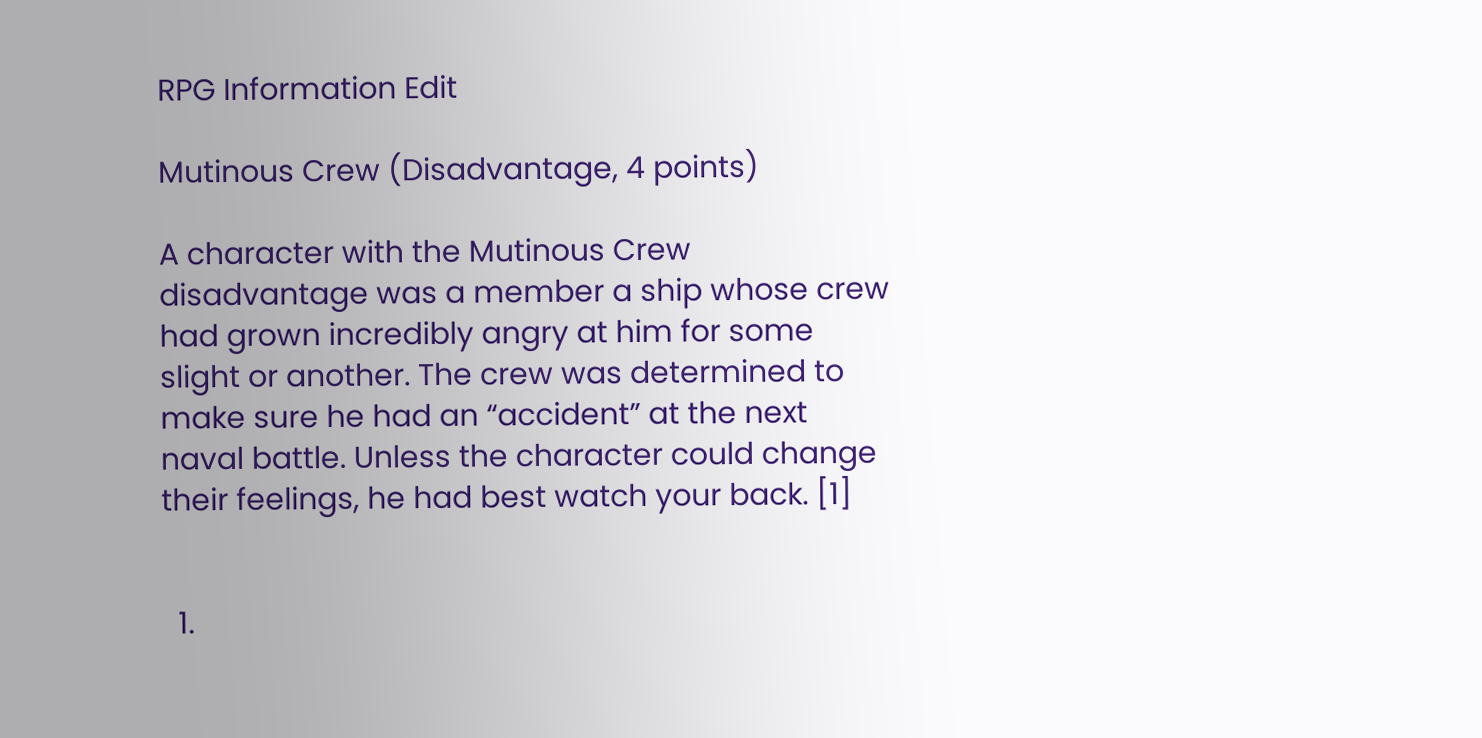RPG Information Edit

Mutinous Crew (Disadvantage, 4 points)

A character with the Mutinous Crew disadvantage was a member a ship whose crew had grown incredibly angry at him for some slight or another. The crew was determined to make sure he had an “accident” at the next naval battle. Unless the character could change their feelings, he had best watch your back. [1]


  1.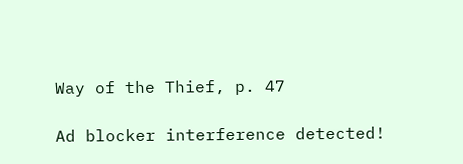Way of the Thief, p. 47

Ad blocker interference detected!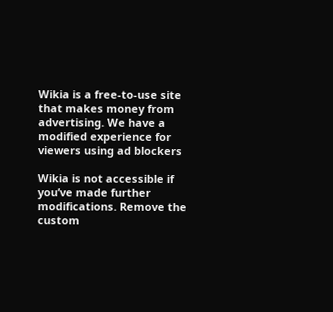Wikia is a free-to-use site that makes money from advertising. We have a modified experience for viewers using ad blockers

Wikia is not accessible if you’ve made further modifications. Remove the custom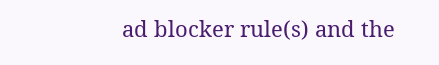ad blocker rule(s) and the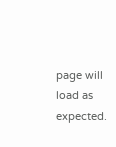page will load as expected.